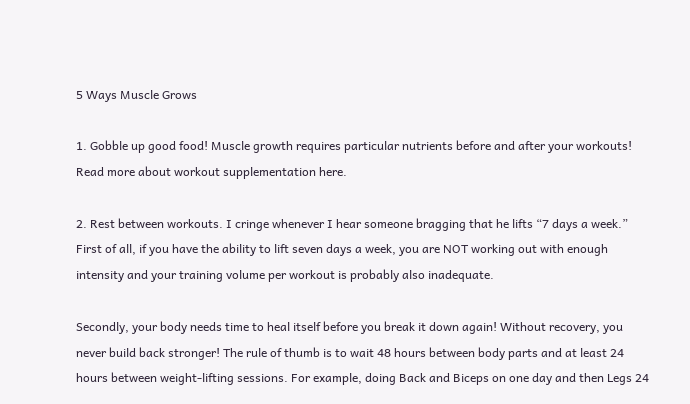5 Ways Muscle Grows

1. Gobble up good food! Muscle growth requires particular nutrients before and after your workouts! Read more about workout supplementation here.

2. Rest between workouts. I cringe whenever I hear someone bragging that he lifts “7 days a week.” First of all, if you have the ability to lift seven days a week, you are NOT working out with enough intensity and your training volume per workout is probably also inadequate.

Secondly, your body needs time to heal itself before you break it down again! Without recovery, you never build back stronger! The rule of thumb is to wait 48 hours between body parts and at least 24 hours between weight-lifting sessions. For example, doing Back and Biceps on one day and then Legs 24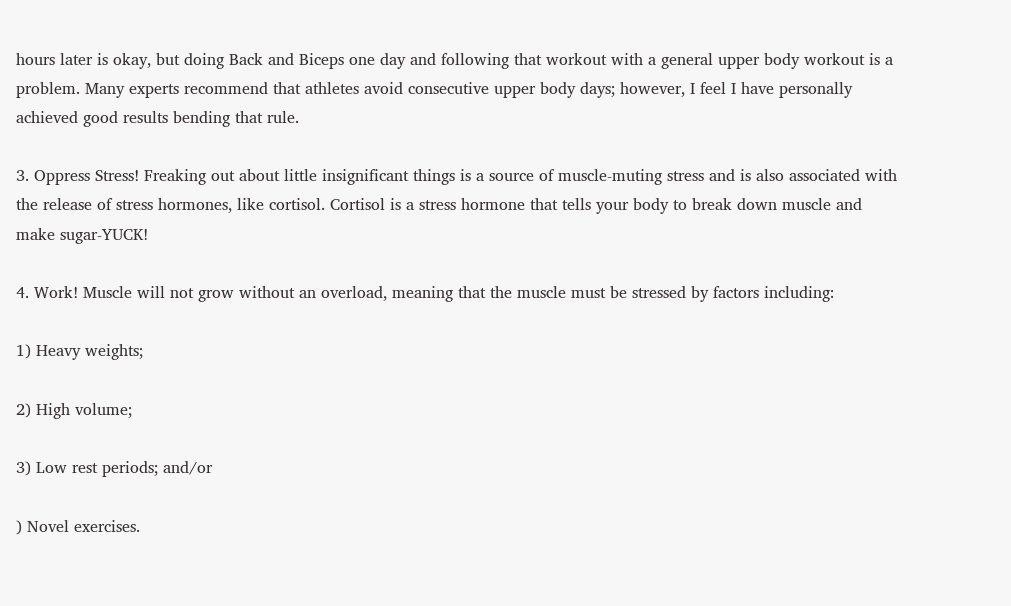hours later is okay, but doing Back and Biceps one day and following that workout with a general upper body workout is a problem. Many experts recommend that athletes avoid consecutive upper body days; however, I feel I have personally achieved good results bending that rule.

3. Oppress Stress! Freaking out about little insignificant things is a source of muscle-muting stress and is also associated with the release of stress hormones, like cortisol. Cortisol is a stress hormone that tells your body to break down muscle and make sugar-YUCK!

4. Work! Muscle will not grow without an overload, meaning that the muscle must be stressed by factors including:

1) Heavy weights;

2) High volume;

3) Low rest periods; and/or

) Novel exercises.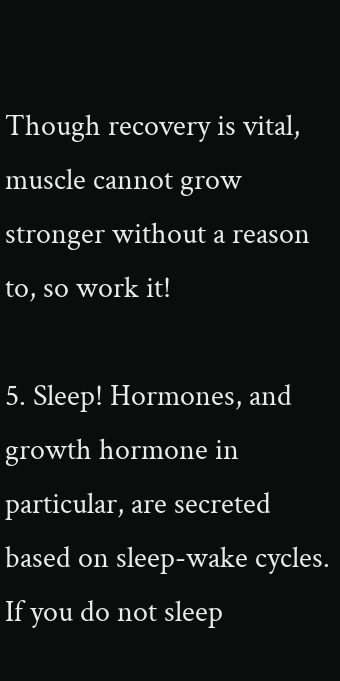Though recovery is vital, muscle cannot grow stronger without a reason to, so work it!

5. Sleep! Hormones, and growth hormone in particular, are secreted based on sleep-wake cycles. If you do not sleep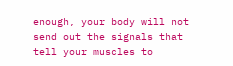enough, your body will not send out the signals that tell your muscles to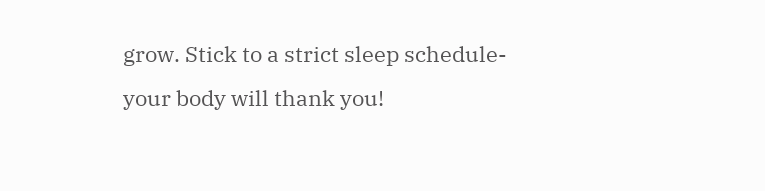grow. Stick to a strict sleep schedule-your body will thank you!